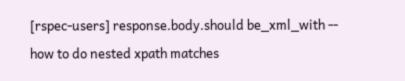[rspec-users] response.body.should be_xml_with -- how to do nested xpath matches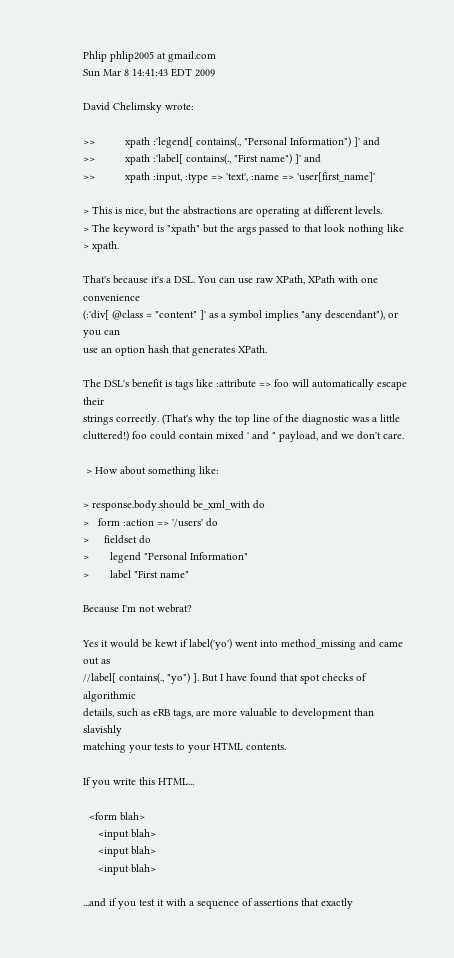Phlip phlip2005 at gmail.com
Sun Mar 8 14:41:43 EDT 2009

David Chelimsky wrote:

>>          xpath :'legend[ contains(., "Personal Information") ]' and
>>          xpath :'label[ contains(., "First name") ]' and
>>          xpath :input, :type => 'text', :name => 'user[first_name]'

> This is nice, but the abstractions are operating at different levels.
> The keyword is "xpath" but the args passed to that look nothing like
> xpath.

That's because it's a DSL. You can use raw XPath, XPath with one convenience
(:'div[ @class = "content" ]' as a symbol implies "any descendant"), or you can
use an option hash that generates XPath.

The DSL's benefit is tags like :attribute => foo will automatically escape their
strings correctly. (That's why the top line of the diagnostic was a little
cluttered!) foo could contain mixed ' and " payload, and we don't care.

 > How about something like:

> response.body.should be_xml_with do
>   form :action => '/users' do
>     fieldset do
>       legend "Personal Information"
>       label "First name"

Because I'm not webrat?

Yes it would be kewt if label('yo') went into method_missing and came out as
//label[ contains(., "yo") ]. But I have found that spot checks of algorithmic
details, such as eRB tags, are more valuable to development than slavishly
matching your tests to your HTML contents.

If you write this HTML...

  <form blah>
     <input blah>
     <input blah>
     <input blah>

...and if you test it with a sequence of assertions that exactly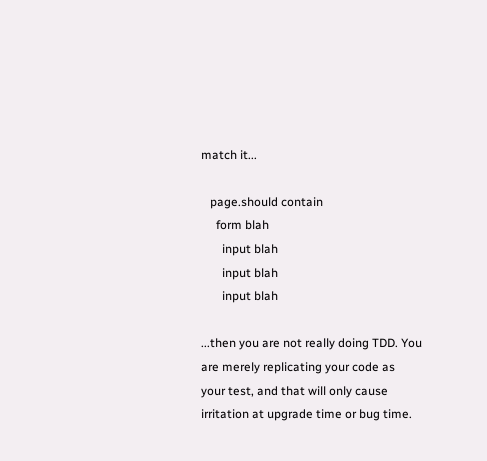match it...

   page.should contain
     form blah
       input blah
       input blah
       input blah

...then you are not really doing TDD. You are merely replicating your code as
your test, and that will only cause irritation at upgrade time or bug time.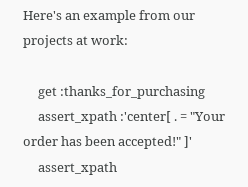Here's an example from our projects at work:

     get :thanks_for_purchasing
     assert_xpath :'center[ . = "Your order has been accepted!" ]'
     assert_xpath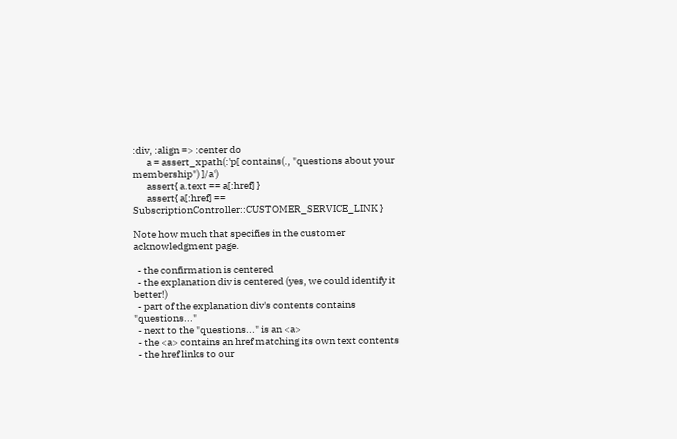:div, :align => :center do
       a = assert_xpath(:'p[ contains(., "questions about your membership") ]/a')
       assert{ a.text == a[:href] }
       assert{ a[:href] == SubscriptionController::CUSTOMER_SERVICE_LINK }

Note how much that specifies in the customer acknowledgment page.

  - the confirmation is centered
  - the explanation div is centered (yes, we could identify it better!)
  - part of the explanation div's contents contains "questions..."
  - next to the "questions..." is an <a>
  - the <a> contains an href matching its own text contents
  - the href links to our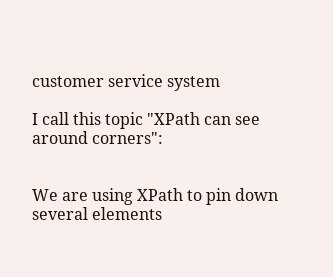customer service system

I call this topic "XPath can see around corners":


We are using XPath to pin down several elements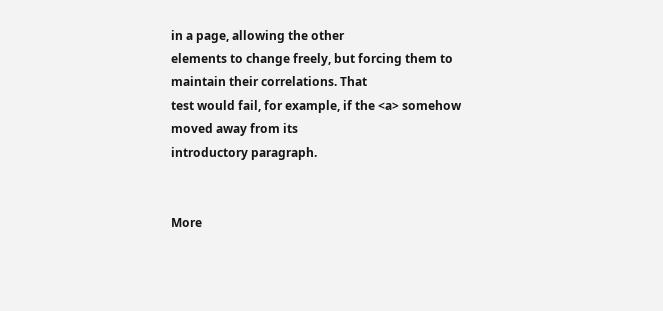in a page, allowing the other
elements to change freely, but forcing them to maintain their correlations. That
test would fail, for example, if the <a> somehow moved away from its
introductory paragraph.


More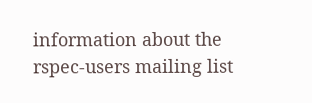information about the rspec-users mailing list